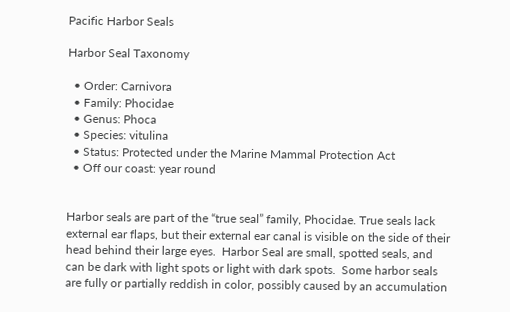Pacific Harbor Seals

Harbor Seal Taxonomy

  • Order: Carnivora
  • Family: Phocidae
  • Genus: Phoca
  • Species: vitulina
  • Status: Protected under the Marine Mammal Protection Act
  • Off our coast: year round


Harbor seals are part of the “true seal” family, Phocidae. True seals lack external ear flaps, but their external ear canal is visible on the side of their head behind their large eyes.  Harbor Seal are small, spotted seals, and can be dark with light spots or light with dark spots.  Some harbor seals are fully or partially reddish in color, possibly caused by an accumulation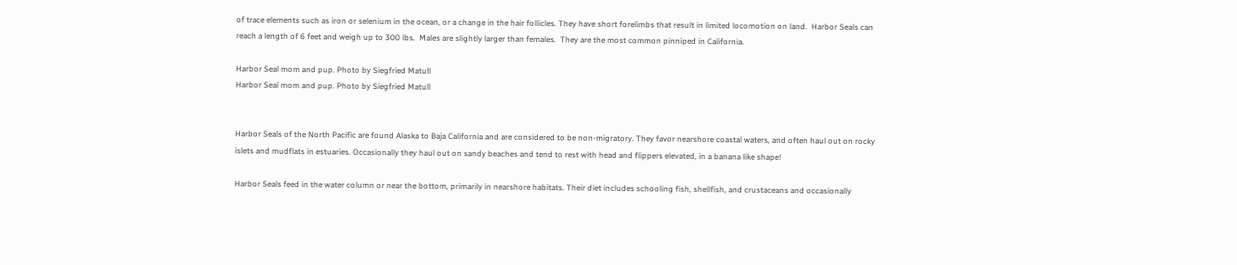of trace elements such as iron or selenium in the ocean, or a change in the hair follicles. They have short forelimbs that result in limited locomotion on land.  Harbor Seals can reach a length of 6 feet and weigh up to 300 lbs.  Males are slightly larger than females.  They are the most common pinniped in California.

Harbor Seal mom and pup. Photo by Siegfried Matull
Harbor Seal mom and pup. Photo by Siegfried Matull


Harbor Seals of the North Pacific are found Alaska to Baja California and are considered to be non-migratory. They favor nearshore coastal waters, and often haul out on rocky islets and mudflats in estuaries. Occasionally they haul out on sandy beaches and tend to rest with head and flippers elevated, in a banana like shape!

Harbor Seals feed in the water column or near the bottom, primarily in nearshore habitats. Their diet includes schooling fish, shellfish, and crustaceans and occasionally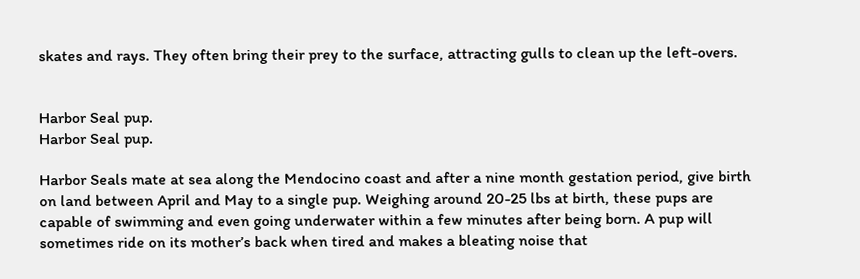skates and rays. They often bring their prey to the surface, attracting gulls to clean up the left-overs.


Harbor Seal pup.
Harbor Seal pup.

Harbor Seals mate at sea along the Mendocino coast and after a nine month gestation period, give birth on land between April and May to a single pup. Weighing around 20-25 lbs at birth, these pups are capable of swimming and even going underwater within a few minutes after being born. A pup will sometimes ride on its mother’s back when tired and makes a bleating noise that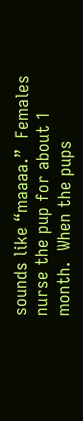sounds like “maaaa.”  Females nurse the pup for about 1 month.  When the pups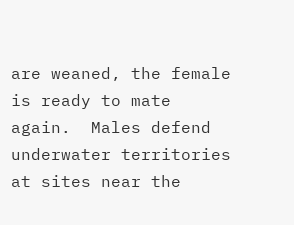are weaned, the female is ready to mate again.  Males defend underwater territories at sites near the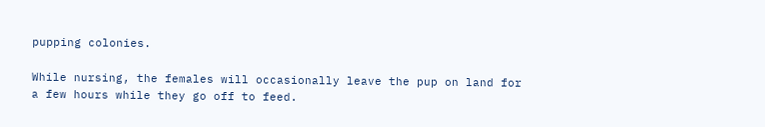pupping colonies.

While nursing, the females will occasionally leave the pup on land for a few hours while they go off to feed.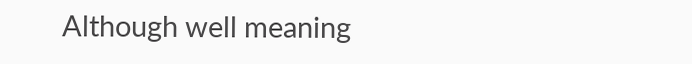Although well meaning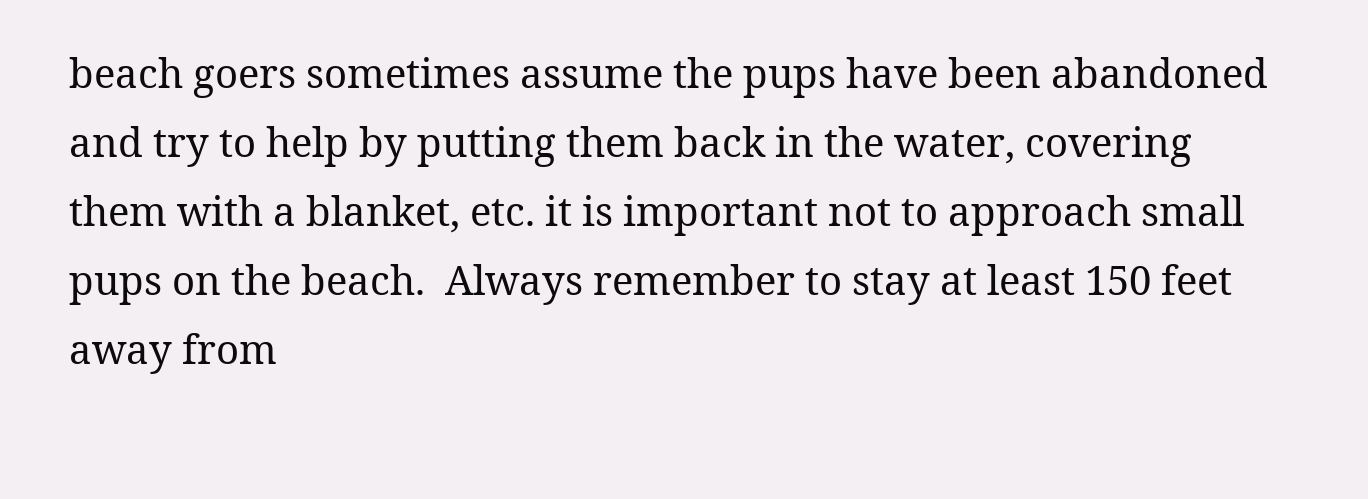beach goers sometimes assume the pups have been abandoned and try to help by putting them back in the water, covering them with a blanket, etc. it is important not to approach small pups on the beach.  Always remember to stay at least 150 feet away from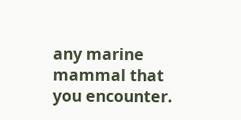any marine mammal that you encounter.